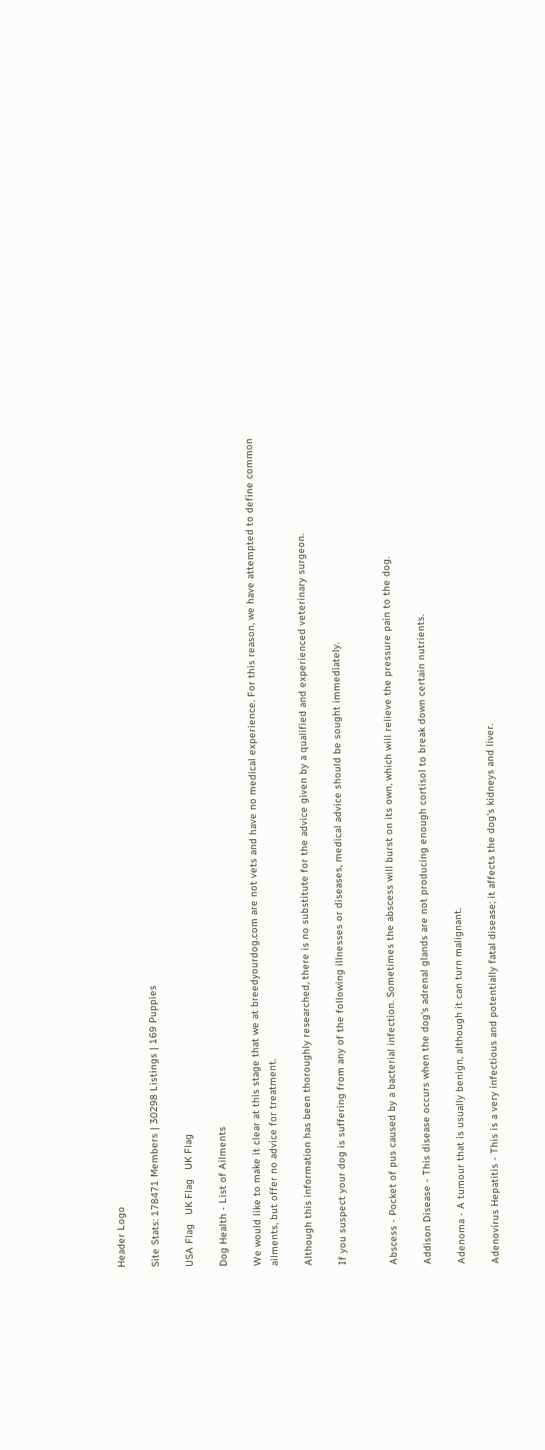Header Logo

Site Stats: 178471 Members | 30298 Listings | 169 Puppies

USA Flag   UK Flag   UK Flag

Dog Health - List of Ailments

We would like to make it clear at this stage that we at breedyourdog.com are not vets and have no medical experience. For this reason, we have attempted to define common ailments, but offer no advice for treatment.

Although this information has been thoroughly researched, there is no substitute for the advice given by a qualified and experienced veterinary surgeon.

If you suspect your dog is suffering from any of the following illnesses or diseases, medical advice should be sought immediately.


Abscess - Pocket of pus caused by a bacterial infection. Sometimes the abscess will burst on its own, which will relieve the pressure pain to the dog.

Addison Disease - This disease occurs when the dog's adrenal glands are not producing enough cortisol to break down certain nutrients.

Adenoma - A tumour that is usually benign, although it can turn malignant.

Adenovirus Hepatitis - This is a very infectious and potentially fatal disease; it affects the dog's kidneys and liver.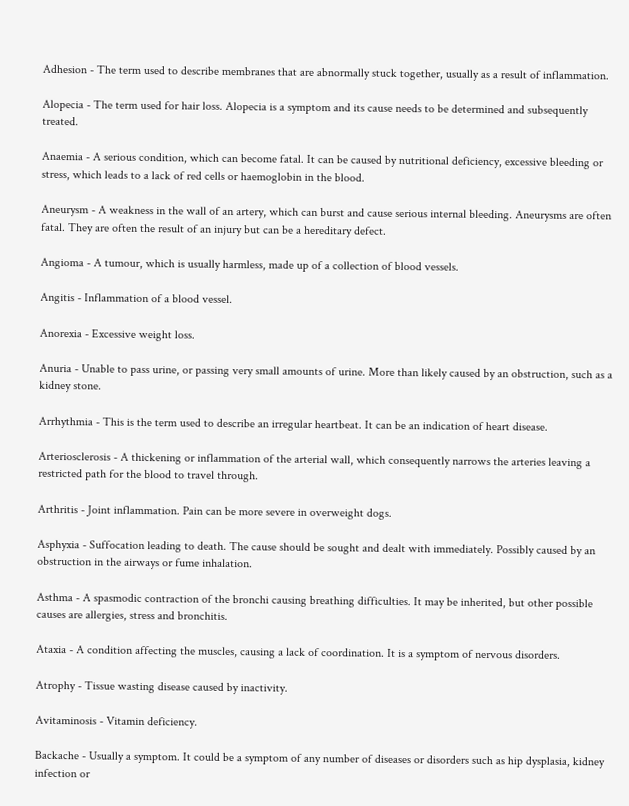Adhesion - The term used to describe membranes that are abnormally stuck together, usually as a result of inflammation.

Alopecia - The term used for hair loss. Alopecia is a symptom and its cause needs to be determined and subsequently treated.

Anaemia - A serious condition, which can become fatal. It can be caused by nutritional deficiency, excessive bleeding or stress, which leads to a lack of red cells or haemoglobin in the blood.

Aneurysm - A weakness in the wall of an artery, which can burst and cause serious internal bleeding. Aneurysms are often fatal. They are often the result of an injury but can be a hereditary defect.

Angioma - A tumour, which is usually harmless, made up of a collection of blood vessels.

Angitis - Inflammation of a blood vessel.

Anorexia - Excessive weight loss.

Anuria - Unable to pass urine, or passing very small amounts of urine. More than likely caused by an obstruction, such as a kidney stone.

Arrhythmia - This is the term used to describe an irregular heartbeat. It can be an indication of heart disease.

Arteriosclerosis - A thickening or inflammation of the arterial wall, which consequently narrows the arteries leaving a restricted path for the blood to travel through.

Arthritis - Joint inflammation. Pain can be more severe in overweight dogs.

Asphyxia - Suffocation leading to death. The cause should be sought and dealt with immediately. Possibly caused by an obstruction in the airways or fume inhalation.

Asthma - A spasmodic contraction of the bronchi causing breathing difficulties. It may be inherited, but other possible causes are allergies, stress and bronchitis.

Ataxia - A condition affecting the muscles, causing a lack of coordination. It is a symptom of nervous disorders.

Atrophy - Tissue wasting disease caused by inactivity.

Avitaminosis - Vitamin deficiency.

Backache - Usually a symptom. It could be a symptom of any number of diseases or disorders such as hip dysplasia, kidney infection or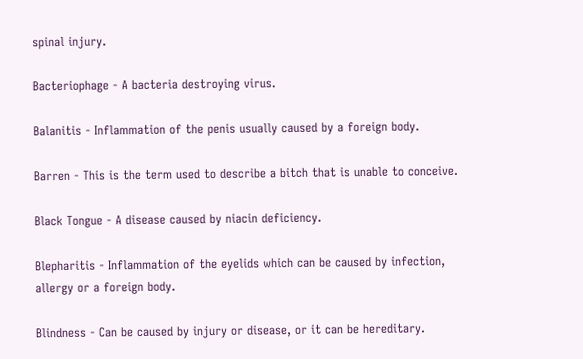spinal injury.

Bacteriophage - A bacteria destroying virus.

Balanitis - Inflammation of the penis usually caused by a foreign body.

Barren - This is the term used to describe a bitch that is unable to conceive.

Black Tongue - A disease caused by niacin deficiency.

Blepharitis - Inflammation of the eyelids which can be caused by infection, allergy or a foreign body.

Blindness - Can be caused by injury or disease, or it can be hereditary.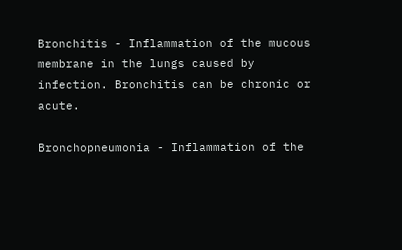Bronchitis - Inflammation of the mucous membrane in the lungs caused by infection. Bronchitis can be chronic or acute.

Bronchopneumonia - Inflammation of the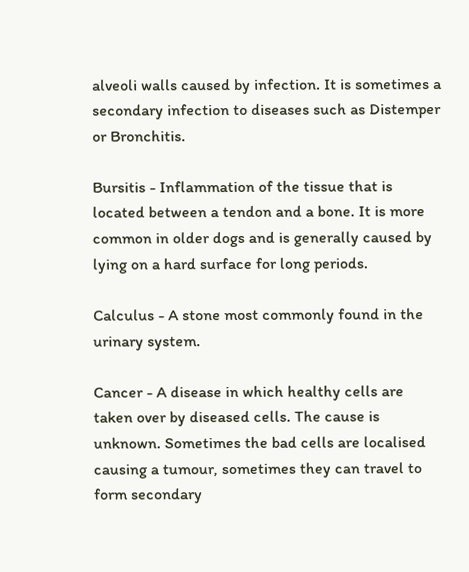alveoli walls caused by infection. It is sometimes a secondary infection to diseases such as Distemper or Bronchitis.

Bursitis - Inflammation of the tissue that is located between a tendon and a bone. It is more common in older dogs and is generally caused by lying on a hard surface for long periods.

Calculus - A stone most commonly found in the urinary system.

Cancer - A disease in which healthy cells are taken over by diseased cells. The cause is unknown. Sometimes the bad cells are localised causing a tumour, sometimes they can travel to form secondary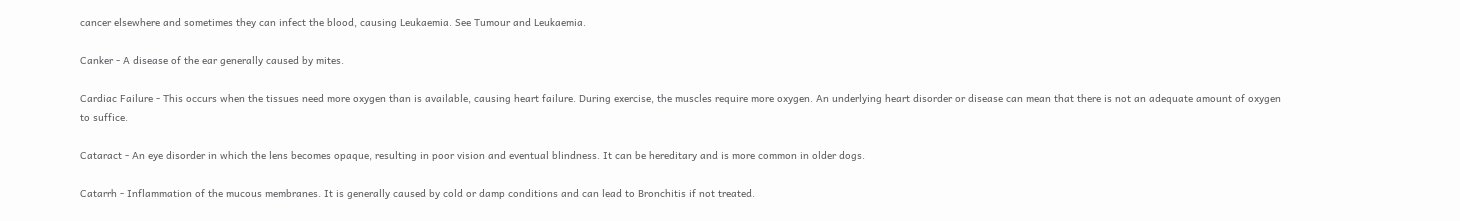cancer elsewhere and sometimes they can infect the blood, causing Leukaemia. See Tumour and Leukaemia.

Canker - A disease of the ear generally caused by mites.

Cardiac Failure - This occurs when the tissues need more oxygen than is available, causing heart failure. During exercise, the muscles require more oxygen. An underlying heart disorder or disease can mean that there is not an adequate amount of oxygen to suffice.

Cataract - An eye disorder in which the lens becomes opaque, resulting in poor vision and eventual blindness. It can be hereditary and is more common in older dogs.

Catarrh - Inflammation of the mucous membranes. It is generally caused by cold or damp conditions and can lead to Bronchitis if not treated.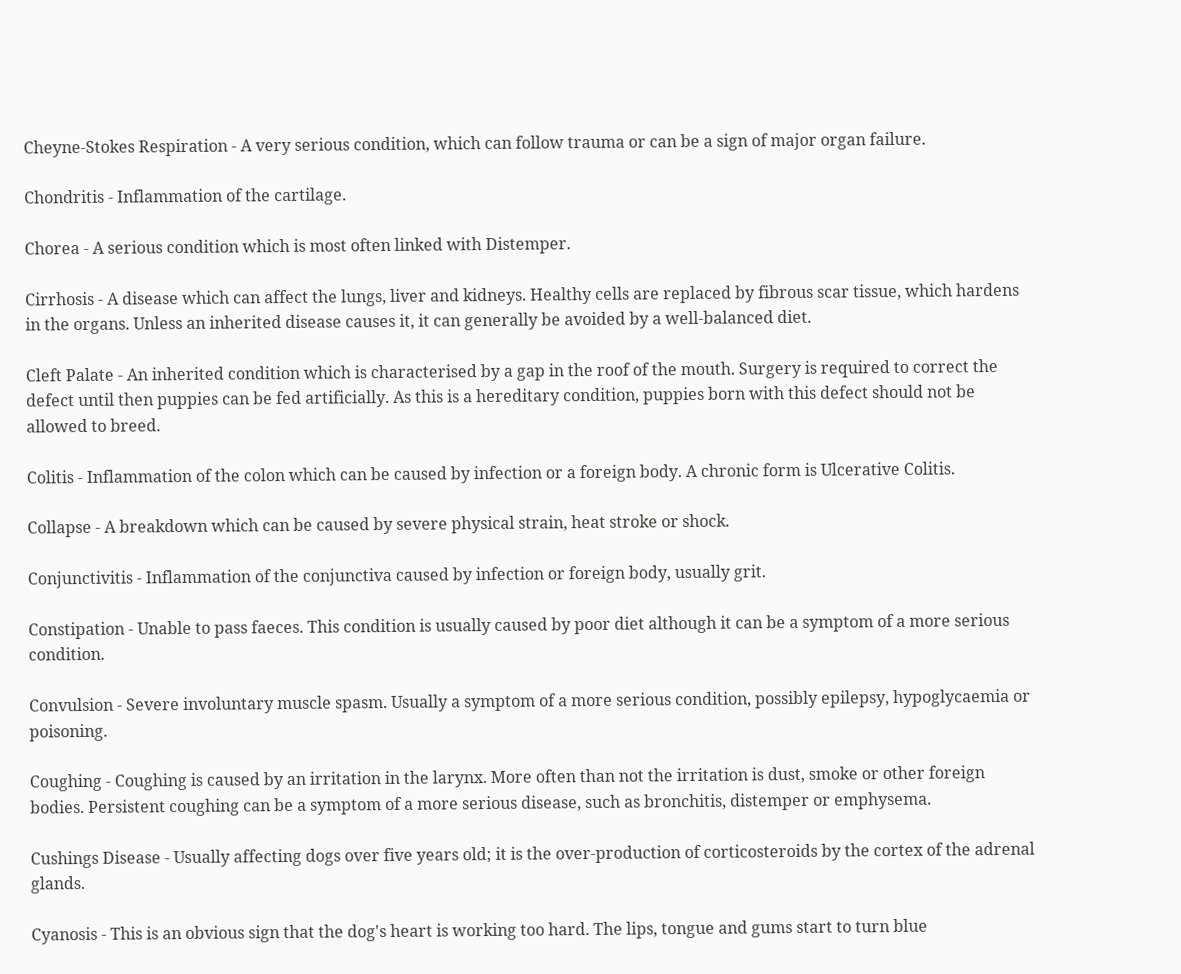Cheyne-Stokes Respiration - A very serious condition, which can follow trauma or can be a sign of major organ failure.

Chondritis - Inflammation of the cartilage.

Chorea - A serious condition which is most often linked with Distemper.

Cirrhosis - A disease which can affect the lungs, liver and kidneys. Healthy cells are replaced by fibrous scar tissue, which hardens in the organs. Unless an inherited disease causes it, it can generally be avoided by a well-balanced diet.

Cleft Palate - An inherited condition which is characterised by a gap in the roof of the mouth. Surgery is required to correct the defect until then puppies can be fed artificially. As this is a hereditary condition, puppies born with this defect should not be allowed to breed.

Colitis - Inflammation of the colon which can be caused by infection or a foreign body. A chronic form is Ulcerative Colitis.

Collapse - A breakdown which can be caused by severe physical strain, heat stroke or shock.

Conjunctivitis - Inflammation of the conjunctiva caused by infection or foreign body, usually grit.

Constipation - Unable to pass faeces. This condition is usually caused by poor diet although it can be a symptom of a more serious condition.

Convulsion - Severe involuntary muscle spasm. Usually a symptom of a more serious condition, possibly epilepsy, hypoglycaemia or poisoning.

Coughing - Coughing is caused by an irritation in the larynx. More often than not the irritation is dust, smoke or other foreign bodies. Persistent coughing can be a symptom of a more serious disease, such as bronchitis, distemper or emphysema.

Cushings Disease - Usually affecting dogs over five years old; it is the over-production of corticosteroids by the cortex of the adrenal glands.

Cyanosis - This is an obvious sign that the dog's heart is working too hard. The lips, tongue and gums start to turn blue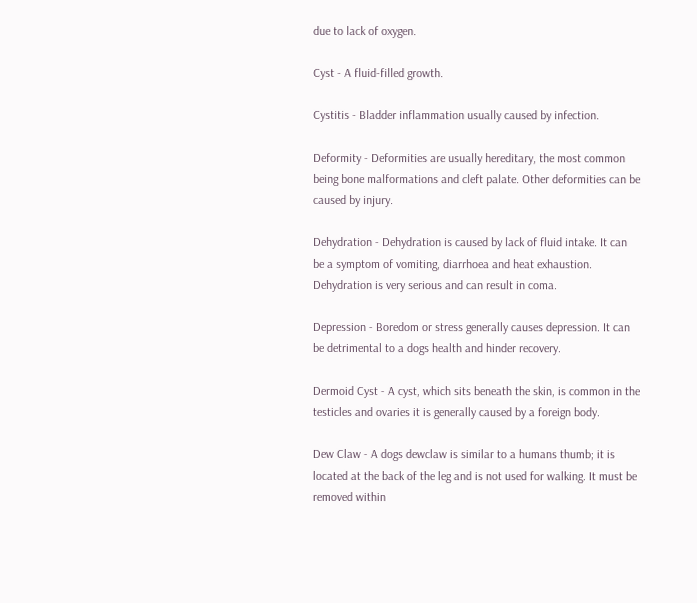due to lack of oxygen.

Cyst - A fluid-filled growth.

Cystitis - Bladder inflammation usually caused by infection.

Deformity - Deformities are usually hereditary, the most common being bone malformations and cleft palate. Other deformities can be caused by injury.

Dehydration - Dehydration is caused by lack of fluid intake. It can be a symptom of vomiting, diarrhoea and heat exhaustion. Dehydration is very serious and can result in coma.

Depression - Boredom or stress generally causes depression. It can be detrimental to a dogs health and hinder recovery.

Dermoid Cyst - A cyst, which sits beneath the skin, is common in the testicles and ovaries it is generally caused by a foreign body.

Dew Claw - A dogs dewclaw is similar to a humans thumb; it is located at the back of the leg and is not used for walking. It must be removed within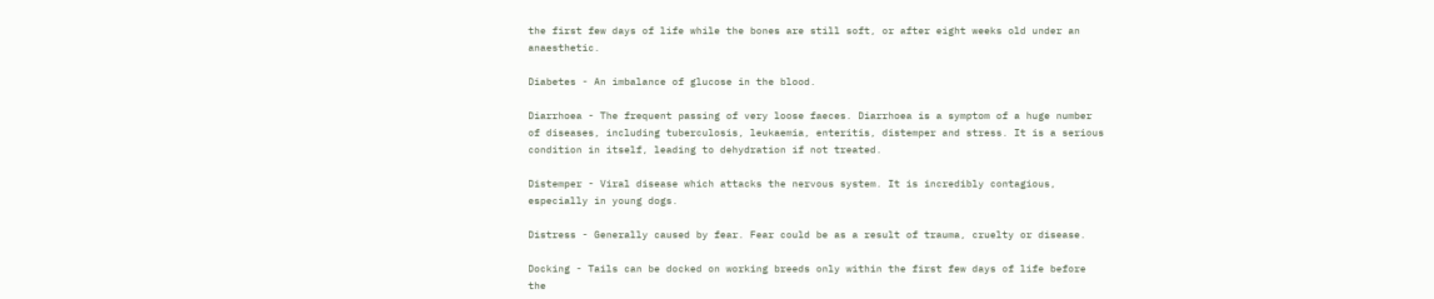the first few days of life while the bones are still soft, or after eight weeks old under an anaesthetic.

Diabetes - An imbalance of glucose in the blood.

Diarrhoea - The frequent passing of very loose faeces. Diarrhoea is a symptom of a huge number of diseases, including tuberculosis, leukaemia, enteritis, distemper and stress. It is a serious condition in itself, leading to dehydration if not treated.

Distemper - Viral disease which attacks the nervous system. It is incredibly contagious, especially in young dogs.

Distress - Generally caused by fear. Fear could be as a result of trauma, cruelty or disease.

Docking - Tails can be docked on working breeds only within the first few days of life before the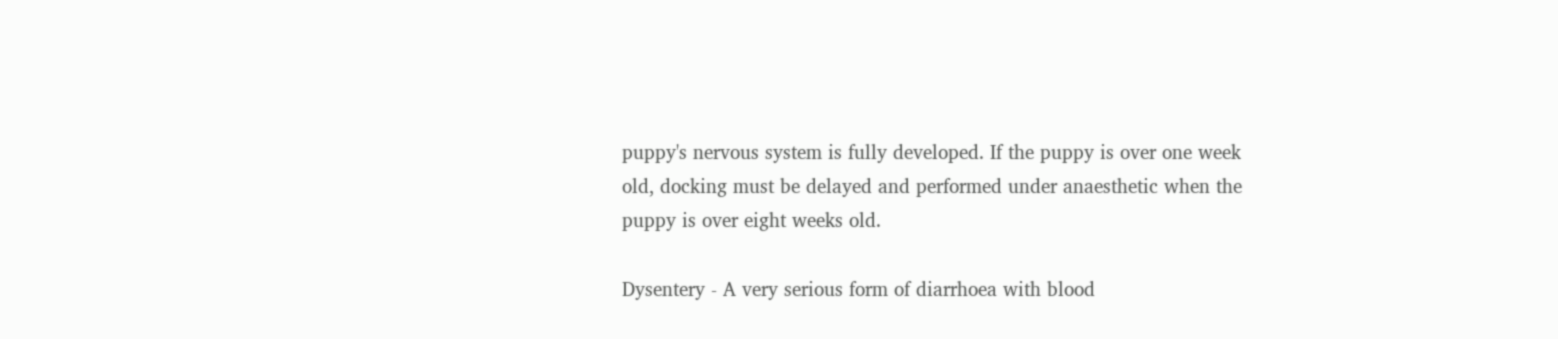puppy's nervous system is fully developed. If the puppy is over one week old, docking must be delayed and performed under anaesthetic when the puppy is over eight weeks old.

Dysentery - A very serious form of diarrhoea with blood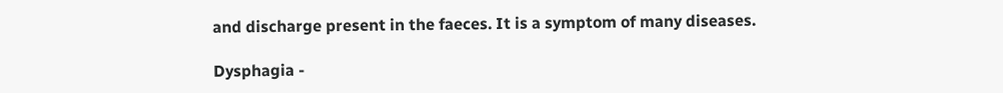and discharge present in the faeces. It is a symptom of many diseases.

Dysphagia -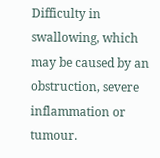Difficulty in swallowing, which may be caused by an obstruction, severe inflammation or tumour.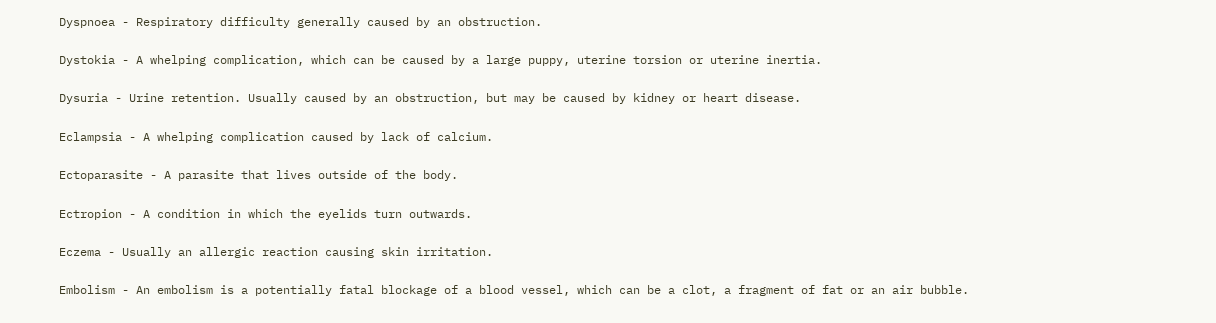Dyspnoea - Respiratory difficulty generally caused by an obstruction.

Dystokia - A whelping complication, which can be caused by a large puppy, uterine torsion or uterine inertia.

Dysuria - Urine retention. Usually caused by an obstruction, but may be caused by kidney or heart disease.

Eclampsia - A whelping complication caused by lack of calcium.

Ectoparasite - A parasite that lives outside of the body.

Ectropion - A condition in which the eyelids turn outwards.

Eczema - Usually an allergic reaction causing skin irritation.

Embolism - An embolism is a potentially fatal blockage of a blood vessel, which can be a clot, a fragment of fat or an air bubble.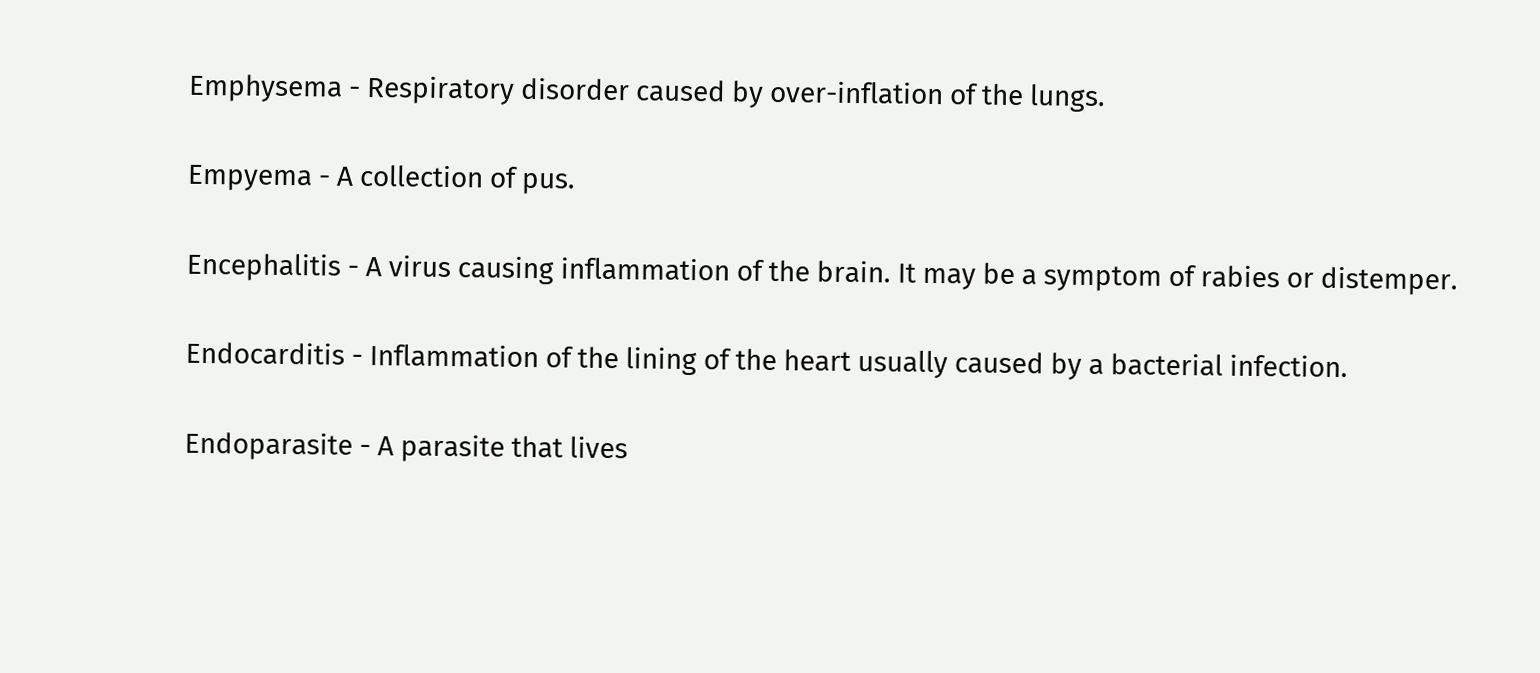Emphysema - Respiratory disorder caused by over-inflation of the lungs.

Empyema - A collection of pus.

Encephalitis - A virus causing inflammation of the brain. It may be a symptom of rabies or distemper.

Endocarditis - Inflammation of the lining of the heart usually caused by a bacterial infection.

Endoparasite - A parasite that lives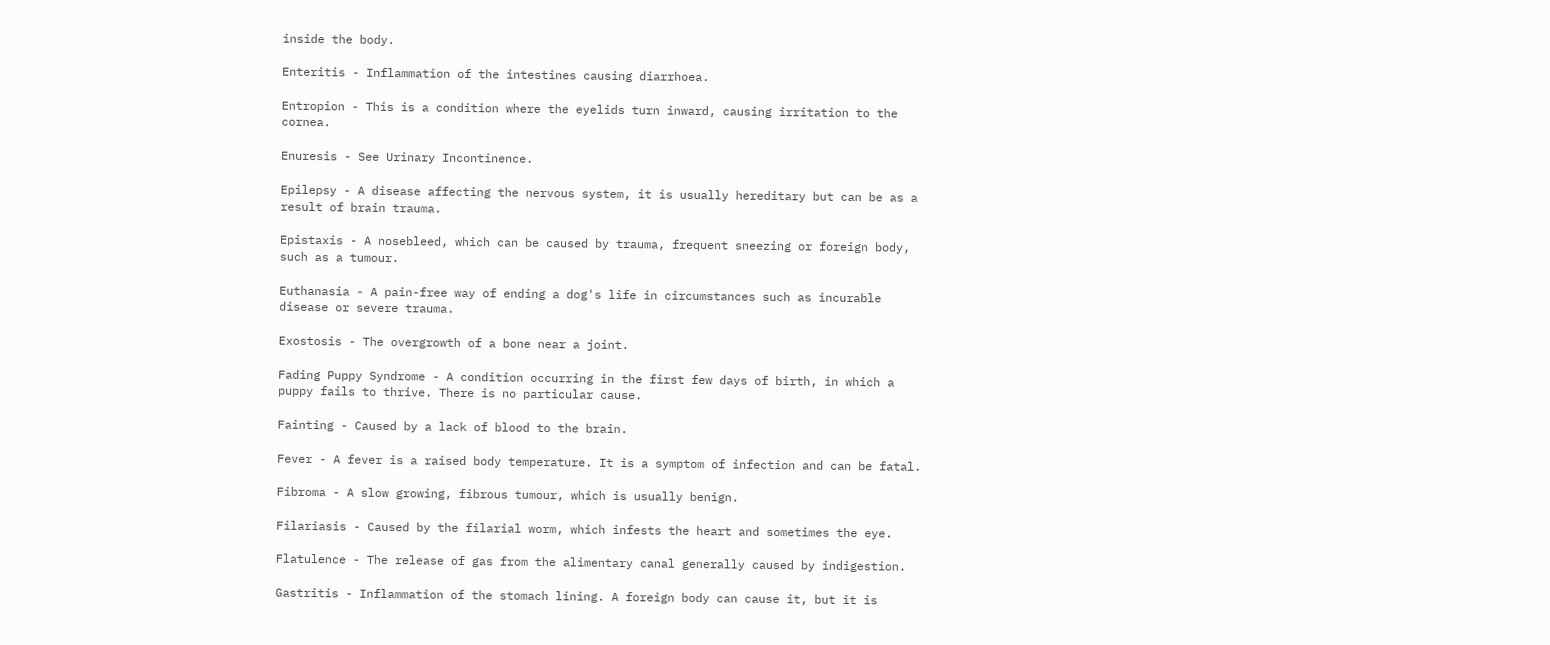inside the body.

Enteritis - Inflammation of the intestines causing diarrhoea.

Entropion - This is a condition where the eyelids turn inward, causing irritation to the cornea.

Enuresis - See Urinary Incontinence.

Epilepsy - A disease affecting the nervous system, it is usually hereditary but can be as a result of brain trauma.

Epistaxis - A nosebleed, which can be caused by trauma, frequent sneezing or foreign body, such as a tumour.

Euthanasia - A pain-free way of ending a dog's life in circumstances such as incurable disease or severe trauma.

Exostosis - The overgrowth of a bone near a joint.

Fading Puppy Syndrome - A condition occurring in the first few days of birth, in which a puppy fails to thrive. There is no particular cause.

Fainting - Caused by a lack of blood to the brain.

Fever - A fever is a raised body temperature. It is a symptom of infection and can be fatal.

Fibroma - A slow growing, fibrous tumour, which is usually benign.

Filariasis - Caused by the filarial worm, which infests the heart and sometimes the eye.

Flatulence - The release of gas from the alimentary canal generally caused by indigestion.

Gastritis - Inflammation of the stomach lining. A foreign body can cause it, but it is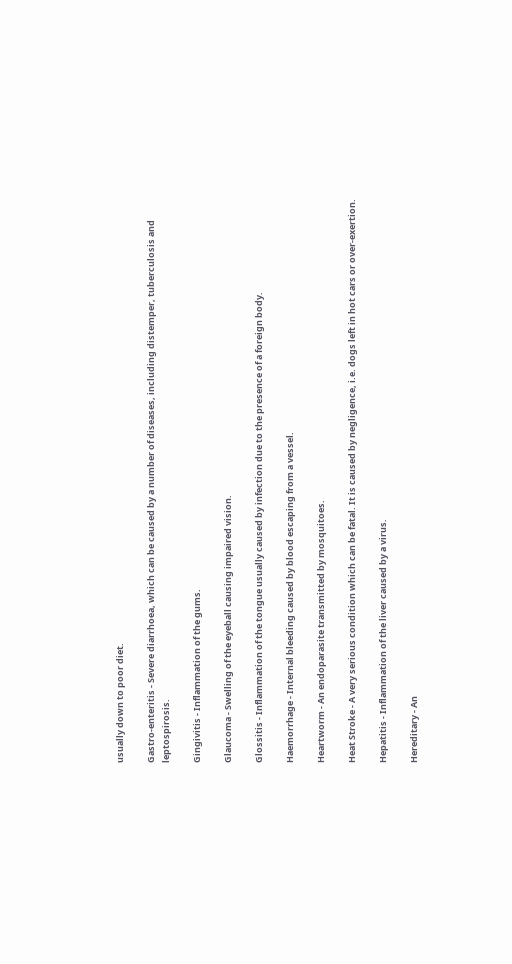usually down to poor diet.

Gastro-enteritis - Severe diarrhoea, which can be caused by a number of diseases, including distemper, tuberculosis and leptospirosis.

Gingivitis - Inflammation of the gums.

Glaucoma - Swelling of the eyeball causing impaired vision.

Glossitis - Inflammation of the tongue usually caused by infection due to the presence of a foreign body.

Haemorrhage - Internal bleeding caused by blood escaping from a vessel.

Heartworm - An endoparasite transmitted by mosquitoes.

Heat Stroke - A very serious condition which can be fatal. It is caused by negligence, i.e. dogs left in hot cars or over-exertion.

Hepatitis - Inflammation of the liver caused by a virus.

Hereditary - An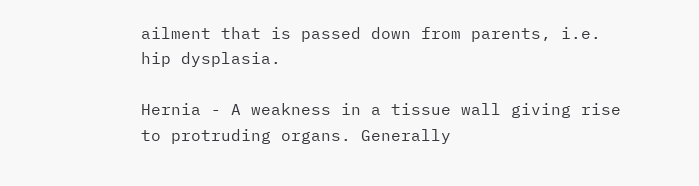ailment that is passed down from parents, i.e. hip dysplasia.

Hernia - A weakness in a tissue wall giving rise to protruding organs. Generally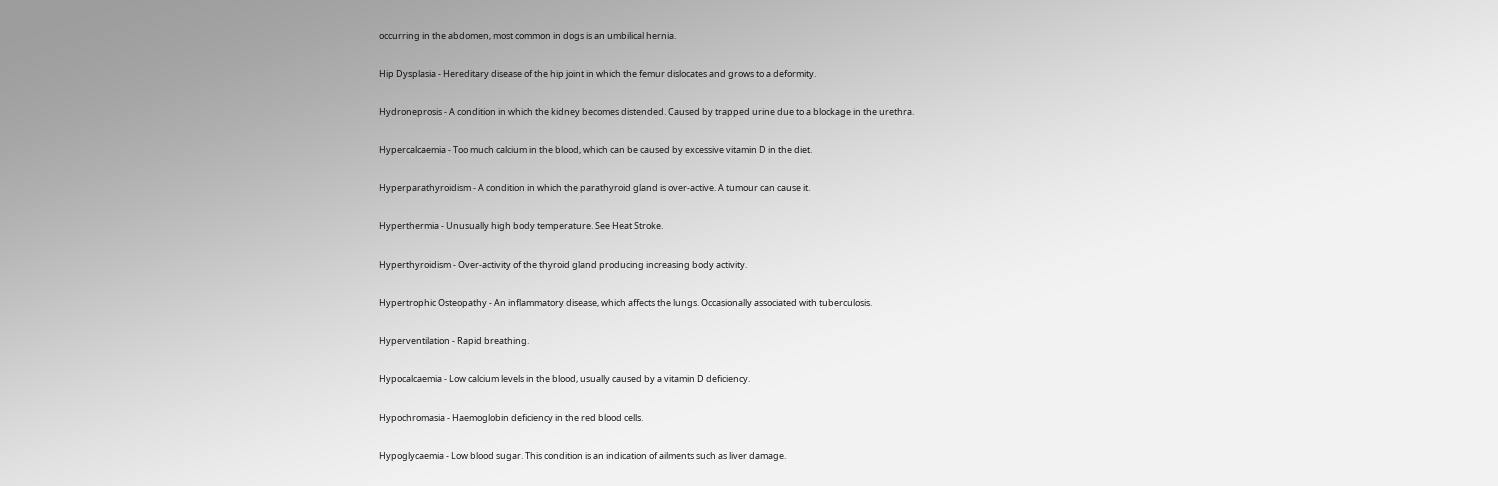occurring in the abdomen, most common in dogs is an umbilical hernia.

Hip Dysplasia - Hereditary disease of the hip joint in which the femur dislocates and grows to a deformity.

Hydroneprosis - A condition in which the kidney becomes distended. Caused by trapped urine due to a blockage in the urethra.

Hypercalcaemia - Too much calcium in the blood, which can be caused by excessive vitamin D in the diet.

Hyperparathyroidism - A condition in which the parathyroid gland is over-active. A tumour can cause it.

Hyperthermia - Unusually high body temperature. See Heat Stroke.

Hyperthyroidism - Over-activity of the thyroid gland producing increasing body activity.

Hypertrophic Osteopathy - An inflammatory disease, which affects the lungs. Occasionally associated with tuberculosis.

Hyperventilation - Rapid breathing.

Hypocalcaemia - Low calcium levels in the blood, usually caused by a vitamin D deficiency.

Hypochromasia - Haemoglobin deficiency in the red blood cells.

Hypoglycaemia - Low blood sugar. This condition is an indication of ailments such as liver damage.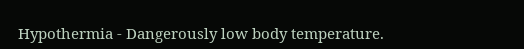Hypothermia - Dangerously low body temperature.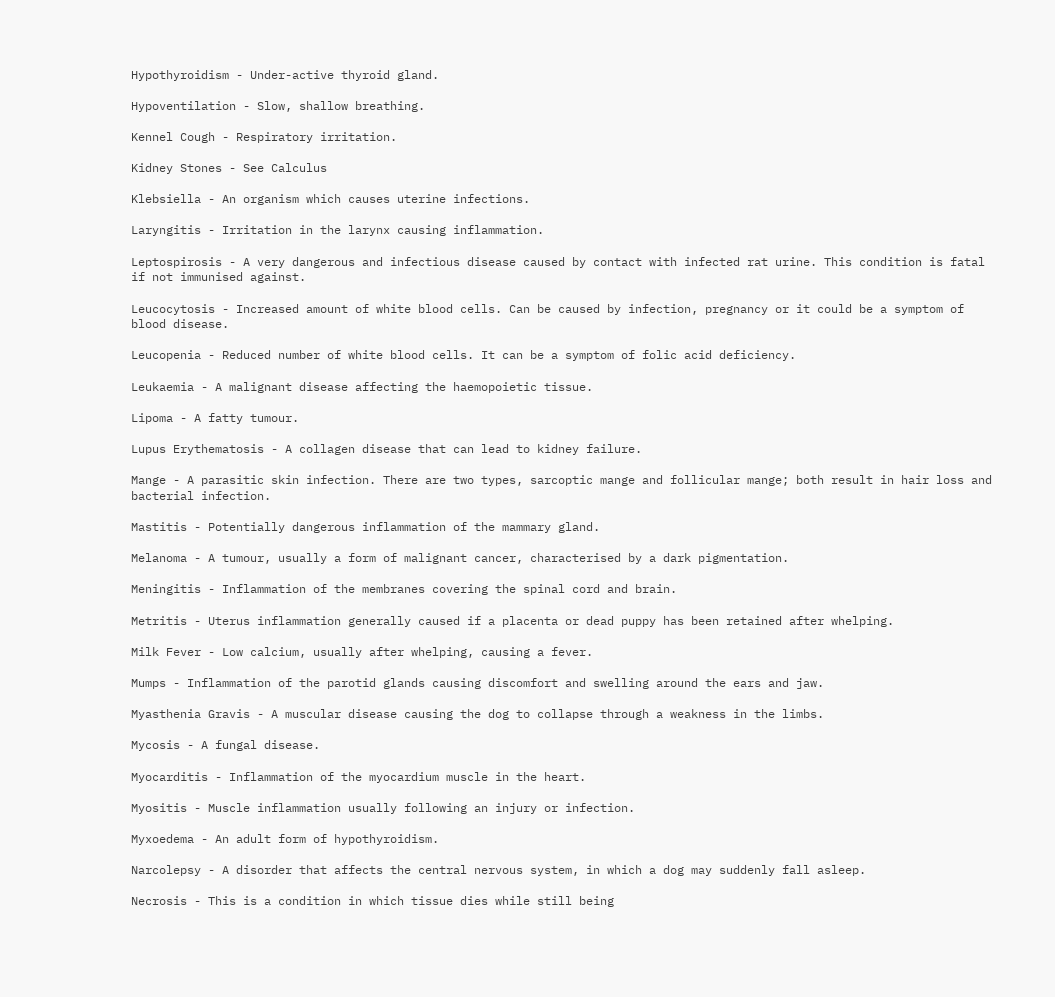Hypothyroidism - Under-active thyroid gland.

Hypoventilation - Slow, shallow breathing.

Kennel Cough - Respiratory irritation.

Kidney Stones - See Calculus

Klebsiella - An organism which causes uterine infections.

Laryngitis - Irritation in the larynx causing inflammation.

Leptospirosis - A very dangerous and infectious disease caused by contact with infected rat urine. This condition is fatal if not immunised against.

Leucocytosis - Increased amount of white blood cells. Can be caused by infection, pregnancy or it could be a symptom of blood disease.

Leucopenia - Reduced number of white blood cells. It can be a symptom of folic acid deficiency.

Leukaemia - A malignant disease affecting the haemopoietic tissue.

Lipoma - A fatty tumour.

Lupus Erythematosis - A collagen disease that can lead to kidney failure.

Mange - A parasitic skin infection. There are two types, sarcoptic mange and follicular mange; both result in hair loss and bacterial infection.

Mastitis - Potentially dangerous inflammation of the mammary gland.

Melanoma - A tumour, usually a form of malignant cancer, characterised by a dark pigmentation.

Meningitis - Inflammation of the membranes covering the spinal cord and brain.

Metritis - Uterus inflammation generally caused if a placenta or dead puppy has been retained after whelping.

Milk Fever - Low calcium, usually after whelping, causing a fever.

Mumps - Inflammation of the parotid glands causing discomfort and swelling around the ears and jaw.

Myasthenia Gravis - A muscular disease causing the dog to collapse through a weakness in the limbs.

Mycosis - A fungal disease.

Myocarditis - Inflammation of the myocardium muscle in the heart.

Myositis - Muscle inflammation usually following an injury or infection.

Myxoedema - An adult form of hypothyroidism.

Narcolepsy - A disorder that affects the central nervous system, in which a dog may suddenly fall asleep.

Necrosis - This is a condition in which tissue dies while still being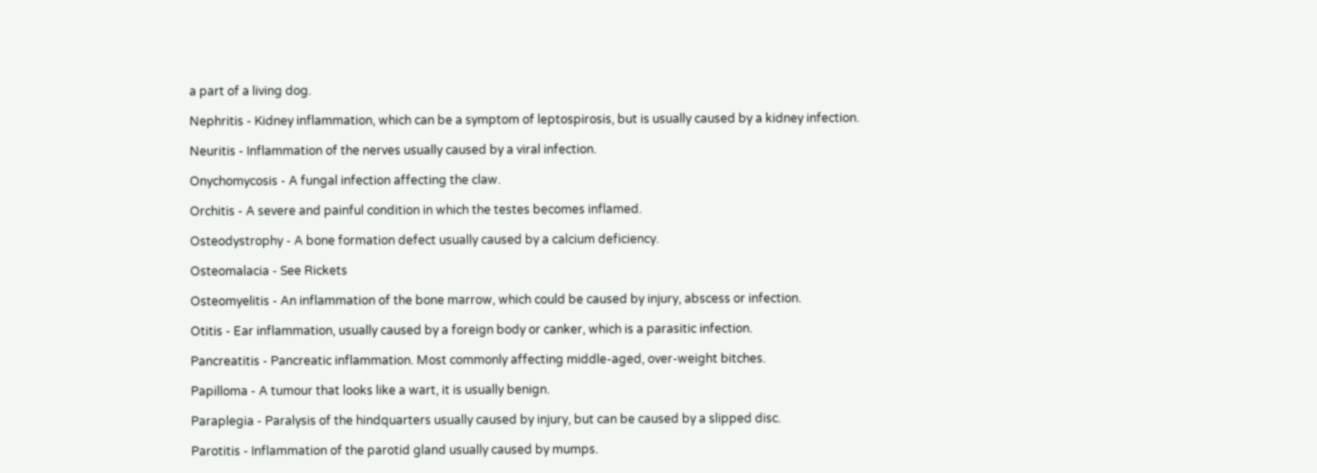a part of a living dog.

Nephritis - Kidney inflammation, which can be a symptom of leptospirosis, but is usually caused by a kidney infection.

Neuritis - Inflammation of the nerves usually caused by a viral infection.

Onychomycosis - A fungal infection affecting the claw.

Orchitis - A severe and painful condition in which the testes becomes inflamed.

Osteodystrophy - A bone formation defect usually caused by a calcium deficiency.

Osteomalacia - See Rickets

Osteomyelitis - An inflammation of the bone marrow, which could be caused by injury, abscess or infection.

Otitis - Ear inflammation, usually caused by a foreign body or canker, which is a parasitic infection.

Pancreatitis - Pancreatic inflammation. Most commonly affecting middle-aged, over-weight bitches.

Papilloma - A tumour that looks like a wart, it is usually benign.

Paraplegia - Paralysis of the hindquarters usually caused by injury, but can be caused by a slipped disc.

Parotitis - Inflammation of the parotid gland usually caused by mumps.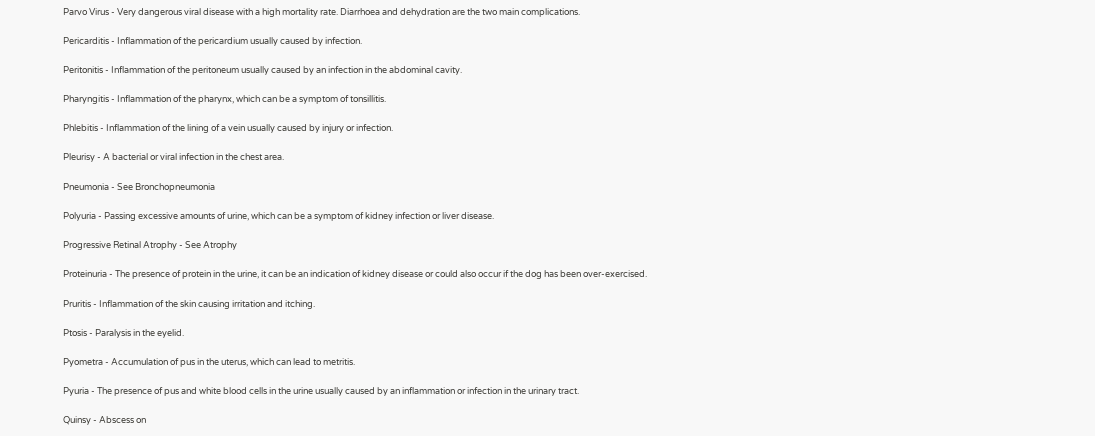Parvo Virus - Very dangerous viral disease with a high mortality rate. Diarrhoea and dehydration are the two main complications.

Pericarditis - Inflammation of the pericardium usually caused by infection.

Peritonitis - Inflammation of the peritoneum usually caused by an infection in the abdominal cavity.

Pharyngitis - Inflammation of the pharynx, which can be a symptom of tonsillitis.

Phlebitis - Inflammation of the lining of a vein usually caused by injury or infection.

Pleurisy - A bacterial or viral infection in the chest area.

Pneumonia - See Bronchopneumonia

Polyuria - Passing excessive amounts of urine, which can be a symptom of kidney infection or liver disease.

Progressive Retinal Atrophy - See Atrophy

Proteinuria - The presence of protein in the urine, it can be an indication of kidney disease or could also occur if the dog has been over-exercised.

Pruritis - Inflammation of the skin causing irritation and itching.

Ptosis - Paralysis in the eyelid.

Pyometra - Accumulation of pus in the uterus, which can lead to metritis.

Pyuria - The presence of pus and white blood cells in the urine usually caused by an inflammation or infection in the urinary tract.

Quinsy - Abscess on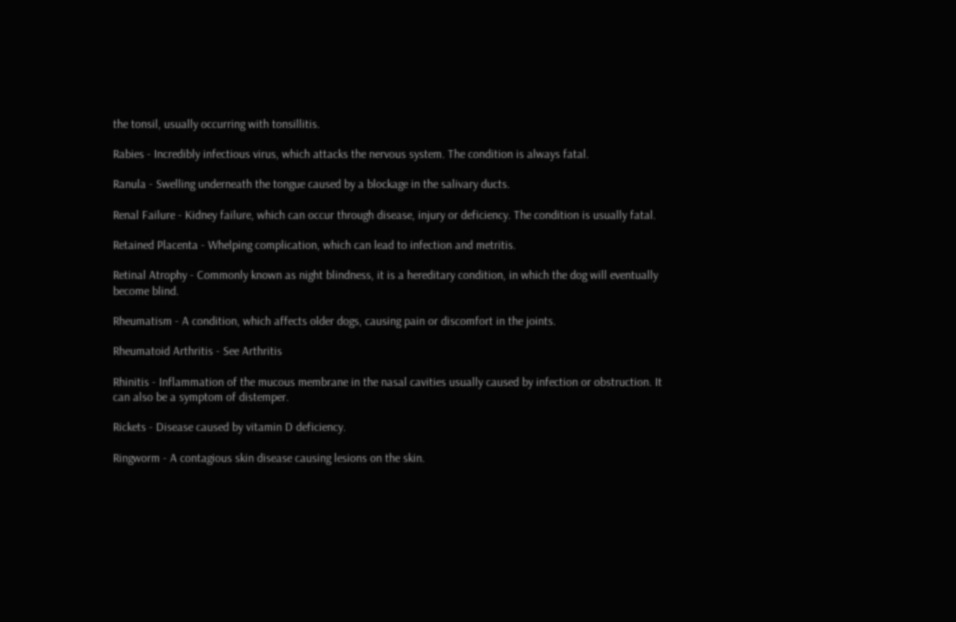the tonsil, usually occurring with tonsillitis.

Rabies - Incredibly infectious virus, which attacks the nervous system. The condition is always fatal.

Ranula - Swelling underneath the tongue caused by a blockage in the salivary ducts.

Renal Failure - Kidney failure, which can occur through disease, injury or deficiency. The condition is usually fatal.

Retained Placenta - Whelping complication, which can lead to infection and metritis.

Retinal Atrophy - Commonly known as night blindness, it is a hereditary condition, in which the dog will eventually become blind.

Rheumatism - A condition, which affects older dogs, causing pain or discomfort in the joints.

Rheumatoid Arthritis - See Arthritis

Rhinitis - Inflammation of the mucous membrane in the nasal cavities usually caused by infection or obstruction. It can also be a symptom of distemper.

Rickets - Disease caused by vitamin D deficiency.

Ringworm - A contagious skin disease causing lesions on the skin.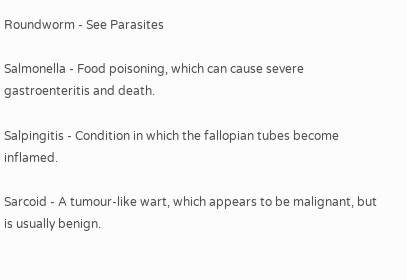Roundworm - See Parasites

Salmonella - Food poisoning, which can cause severe gastroenteritis and death.

Salpingitis - Condition in which the fallopian tubes become inflamed.

Sarcoid - A tumour-like wart, which appears to be malignant, but is usually benign.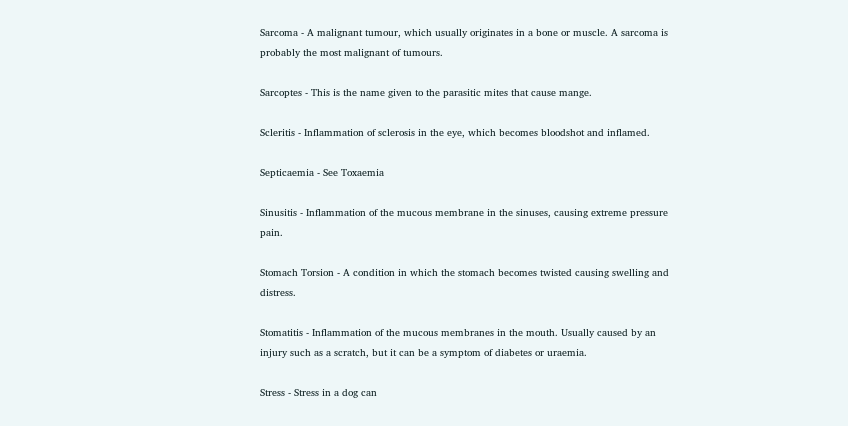Sarcoma - A malignant tumour, which usually originates in a bone or muscle. A sarcoma is probably the most malignant of tumours.

Sarcoptes - This is the name given to the parasitic mites that cause mange.

Scleritis - Inflammation of sclerosis in the eye, which becomes bloodshot and inflamed.

Septicaemia - See Toxaemia

Sinusitis - Inflammation of the mucous membrane in the sinuses, causing extreme pressure pain.

Stomach Torsion - A condition in which the stomach becomes twisted causing swelling and distress.

Stomatitis - Inflammation of the mucous membranes in the mouth. Usually caused by an injury such as a scratch, but it can be a symptom of diabetes or uraemia.

Stress - Stress in a dog can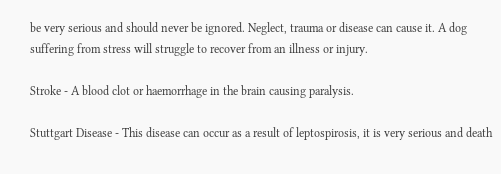be very serious and should never be ignored. Neglect, trauma or disease can cause it. A dog suffering from stress will struggle to recover from an illness or injury.

Stroke - A blood clot or haemorrhage in the brain causing paralysis.

Stuttgart Disease - This disease can occur as a result of leptospirosis, it is very serious and death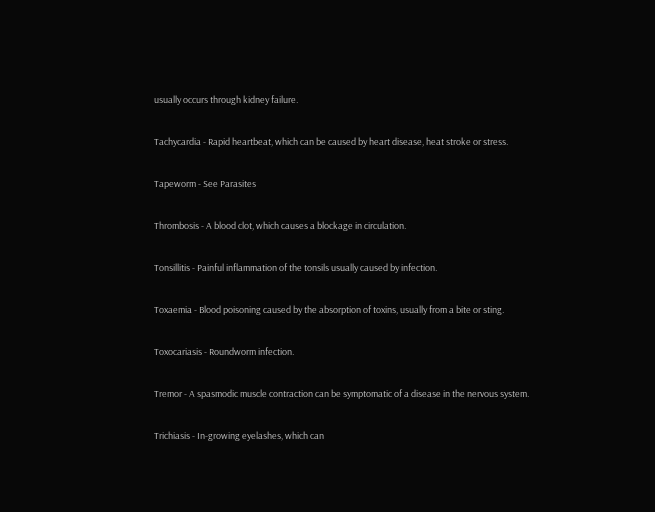usually occurs through kidney failure.

Tachycardia - Rapid heartbeat, which can be caused by heart disease, heat stroke or stress.

Tapeworm - See Parasites

Thrombosis - A blood clot, which causes a blockage in circulation.

Tonsillitis - Painful inflammation of the tonsils usually caused by infection.

Toxaemia - Blood poisoning caused by the absorption of toxins, usually from a bite or sting.

Toxocariasis - Roundworm infection.

Tremor - A spasmodic muscle contraction can be symptomatic of a disease in the nervous system.

Trichiasis - In-growing eyelashes, which can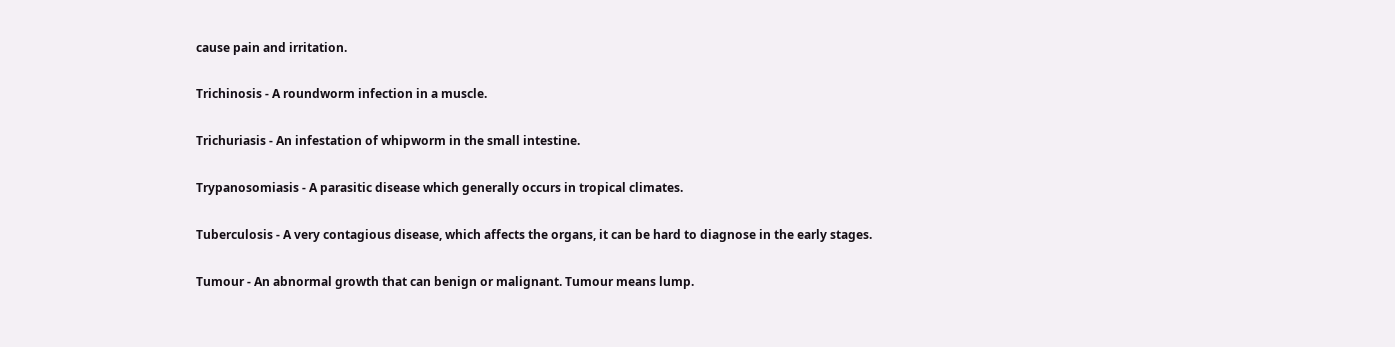cause pain and irritation.

Trichinosis - A roundworm infection in a muscle.

Trichuriasis - An infestation of whipworm in the small intestine.

Trypanosomiasis - A parasitic disease which generally occurs in tropical climates.

Tuberculosis - A very contagious disease, which affects the organs, it can be hard to diagnose in the early stages.

Tumour - An abnormal growth that can benign or malignant. Tumour means lump.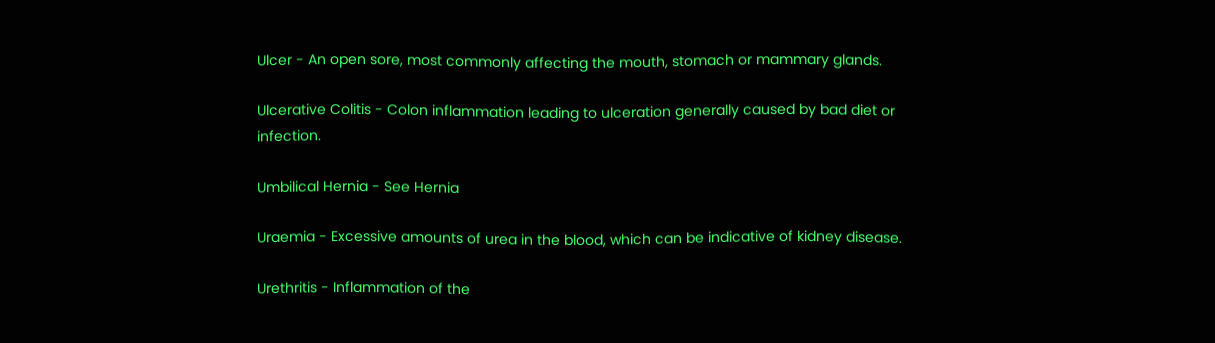Ulcer - An open sore, most commonly affecting the mouth, stomach or mammary glands.

Ulcerative Colitis - Colon inflammation leading to ulceration generally caused by bad diet or infection.

Umbilical Hernia - See Hernia

Uraemia - Excessive amounts of urea in the blood, which can be indicative of kidney disease.

Urethritis - Inflammation of the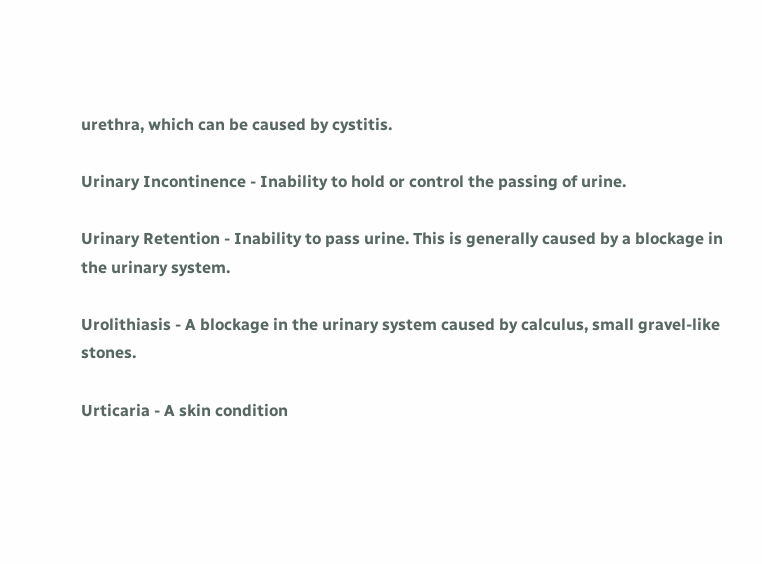urethra, which can be caused by cystitis.

Urinary Incontinence - Inability to hold or control the passing of urine.

Urinary Retention - Inability to pass urine. This is generally caused by a blockage in the urinary system.

Urolithiasis - A blockage in the urinary system caused by calculus, small gravel-like stones.

Urticaria - A skin condition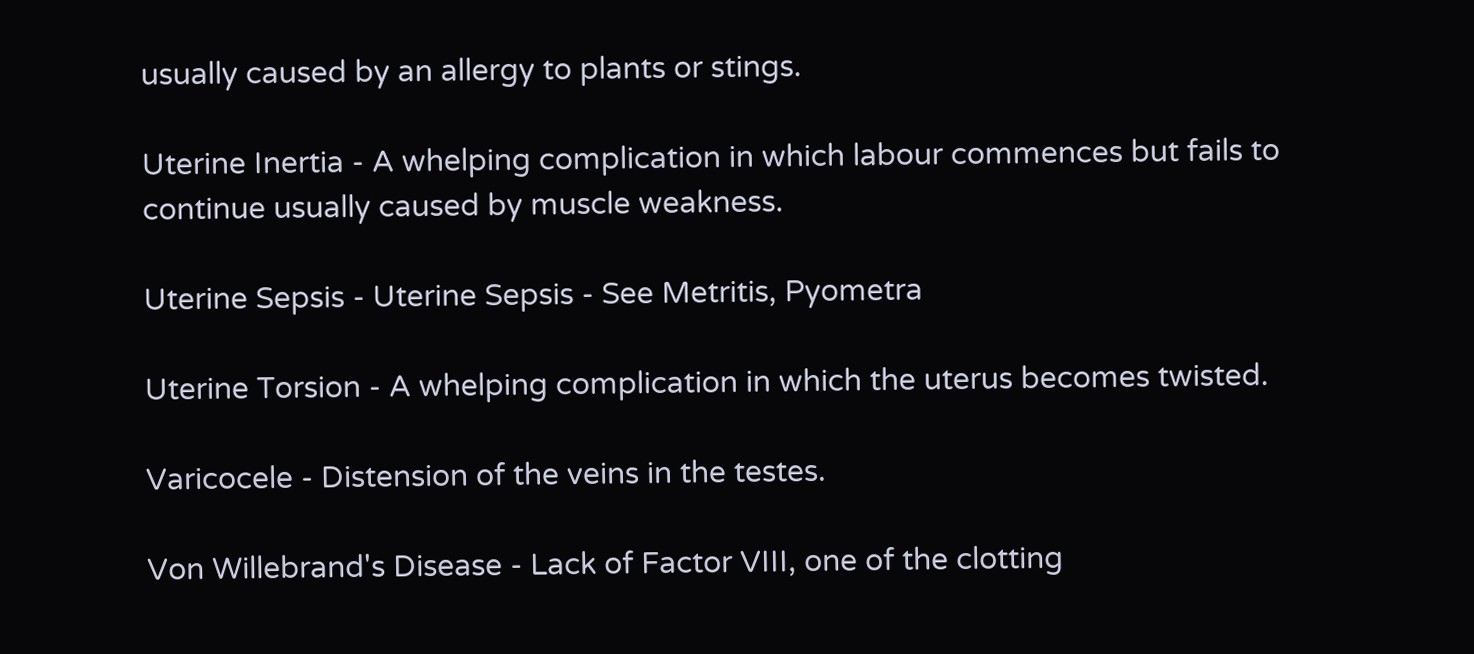usually caused by an allergy to plants or stings.

Uterine Inertia - A whelping complication in which labour commences but fails to continue usually caused by muscle weakness.

Uterine Sepsis - Uterine Sepsis - See Metritis, Pyometra

Uterine Torsion - A whelping complication in which the uterus becomes twisted.

Varicocele - Distension of the veins in the testes.

Von Willebrand's Disease - Lack of Factor VIII, one of the clotting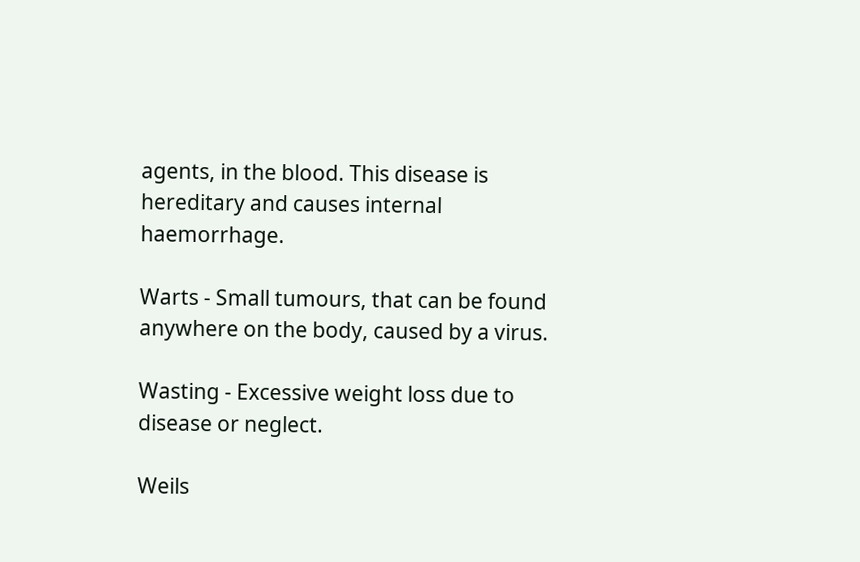agents, in the blood. This disease is hereditary and causes internal haemorrhage.

Warts - Small tumours, that can be found anywhere on the body, caused by a virus.

Wasting - Excessive weight loss due to disease or neglect.

Weils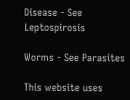Disease - See Leptospirosis

Worms - See Parasites

This website uses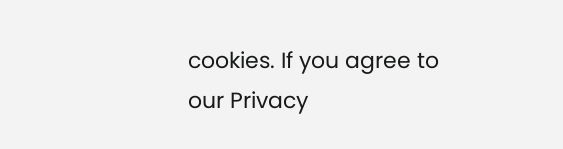cookies. If you agree to our Privacy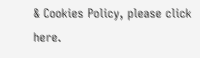& Cookies Policy, please click here.